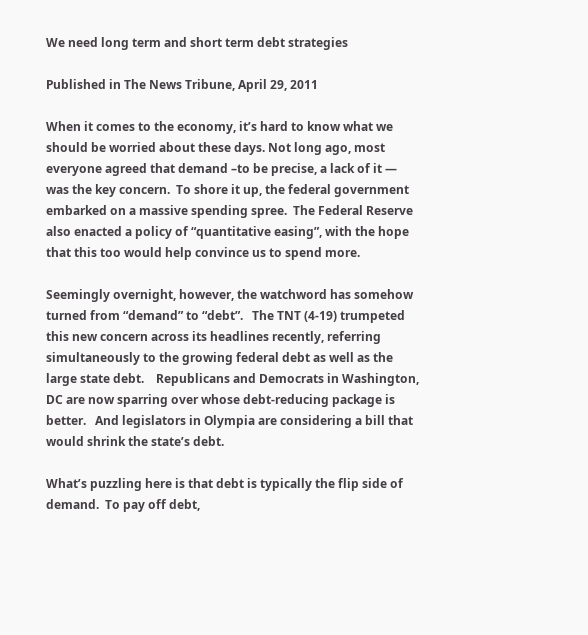We need long term and short term debt strategies

Published in The News Tribune, April 29, 2011

When it comes to the economy, it’s hard to know what we should be worried about these days. Not long ago, most everyone agreed that demand –to be precise, a lack of it — was the key concern.  To shore it up, the federal government embarked on a massive spending spree.  The Federal Reserve also enacted a policy of “quantitative easing”, with the hope that this too would help convince us to spend more.

Seemingly overnight, however, the watchword has somehow turned from “demand” to “debt”.   The TNT (4-19) trumpeted this new concern across its headlines recently, referring simultaneously to the growing federal debt as well as the large state debt.    Republicans and Democrats in Washington, DC are now sparring over whose debt-reducing package is better.   And legislators in Olympia are considering a bill that would shrink the state’s debt.

What’s puzzling here is that debt is typically the flip side of demand.  To pay off debt,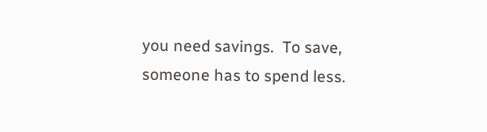you need savings.  To save, someone has to spend less.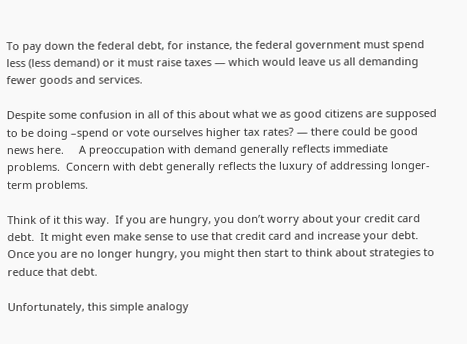To pay down the federal debt, for instance, the federal government must spend less (less demand) or it must raise taxes — which would leave us all demanding fewer goods and services.

Despite some confusion in all of this about what we as good citizens are supposed to be doing –spend or vote ourselves higher tax rates? — there could be good news here.     A preoccupation with demand generally reflects immediate problems.  Concern with debt generally reflects the luxury of addressing longer-term problems.

Think of it this way.  If you are hungry, you don’t worry about your credit card debt.  It might even make sense to use that credit card and increase your debt.  Once you are no longer hungry, you might then start to think about strategies to reduce that debt.

Unfortunately, this simple analogy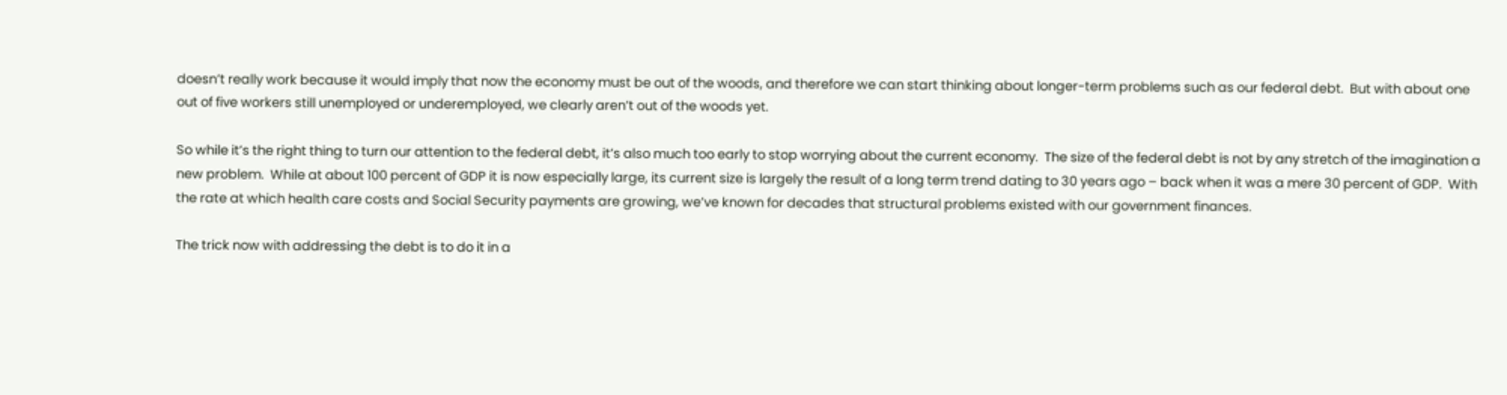doesn’t really work because it would imply that now the economy must be out of the woods, and therefore we can start thinking about longer-term problems such as our federal debt.  But with about one out of five workers still unemployed or underemployed, we clearly aren’t out of the woods yet.

So while it’s the right thing to turn our attention to the federal debt, it’s also much too early to stop worrying about the current economy.  The size of the federal debt is not by any stretch of the imagination a new problem.  While at about 100 percent of GDP it is now especially large, its current size is largely the result of a long term trend dating to 30 years ago – back when it was a mere 30 percent of GDP.  With the rate at which health care costs and Social Security payments are growing, we’ve known for decades that structural problems existed with our government finances.

The trick now with addressing the debt is to do it in a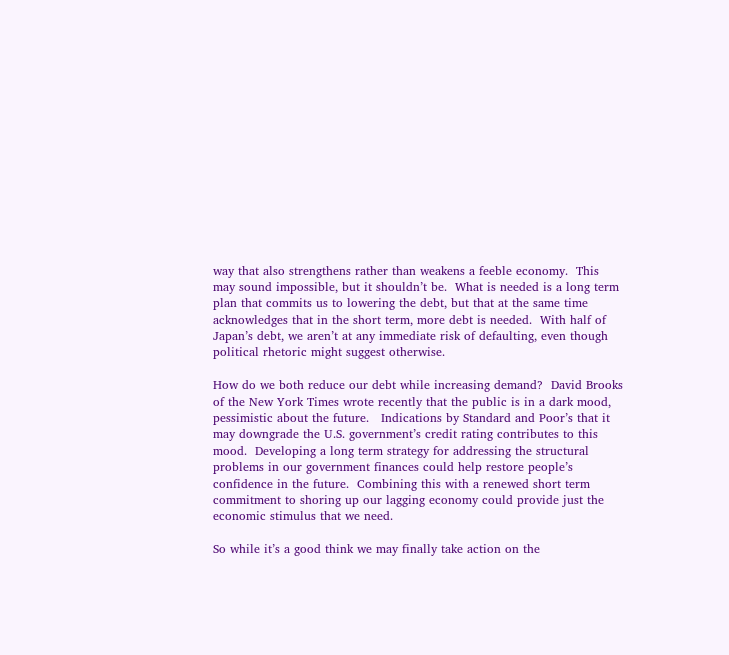way that also strengthens rather than weakens a feeble economy.  This may sound impossible, but it shouldn’t be.  What is needed is a long term plan that commits us to lowering the debt, but that at the same time acknowledges that in the short term, more debt is needed.  With half of Japan’s debt, we aren’t at any immediate risk of defaulting, even though political rhetoric might suggest otherwise.

How do we both reduce our debt while increasing demand?  David Brooks of the New York Times wrote recently that the public is in a dark mood, pessimistic about the future.   Indications by Standard and Poor’s that it may downgrade the U.S. government’s credit rating contributes to this mood.  Developing a long term strategy for addressing the structural problems in our government finances could help restore people’s confidence in the future.  Combining this with a renewed short term commitment to shoring up our lagging economy could provide just the economic stimulus that we need.

So while it’s a good think we may finally take action on the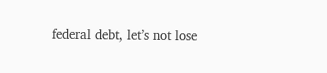federal debt, let’s not lose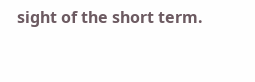sight of the short term.